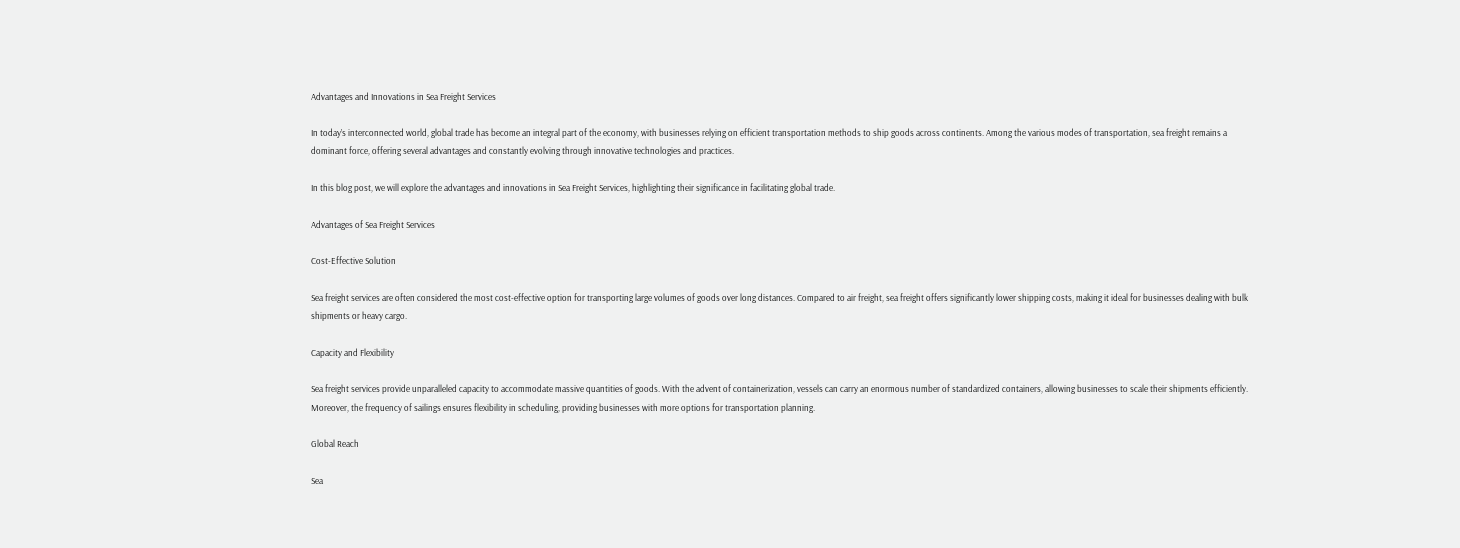Advantages and Innovations in Sea Freight Services

In today’s interconnected world, global trade has become an integral part of the economy, with businesses relying on efficient transportation methods to ship goods across continents. Among the various modes of transportation, sea freight remains a dominant force, offering several advantages and constantly evolving through innovative technologies and practices.

In this blog post, we will explore the advantages and innovations in Sea Freight Services, highlighting their significance in facilitating global trade.

Advantages of Sea Freight Services

Cost-Effective Solution

Sea freight services are often considered the most cost-effective option for transporting large volumes of goods over long distances. Compared to air freight, sea freight offers significantly lower shipping costs, making it ideal for businesses dealing with bulk shipments or heavy cargo.

Capacity and Flexibility

Sea freight services provide unparalleled capacity to accommodate massive quantities of goods. With the advent of containerization, vessels can carry an enormous number of standardized containers, allowing businesses to scale their shipments efficiently. Moreover, the frequency of sailings ensures flexibility in scheduling, providing businesses with more options for transportation planning.

Global Reach

Sea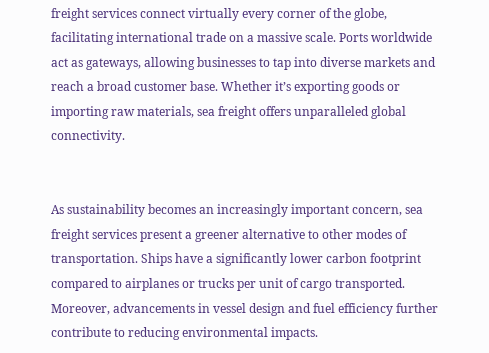freight services connect virtually every corner of the globe, facilitating international trade on a massive scale. Ports worldwide act as gateways, allowing businesses to tap into diverse markets and reach a broad customer base. Whether it’s exporting goods or importing raw materials, sea freight offers unparalleled global connectivity.


As sustainability becomes an increasingly important concern, sea freight services present a greener alternative to other modes of transportation. Ships have a significantly lower carbon footprint compared to airplanes or trucks per unit of cargo transported. Moreover, advancements in vessel design and fuel efficiency further contribute to reducing environmental impacts.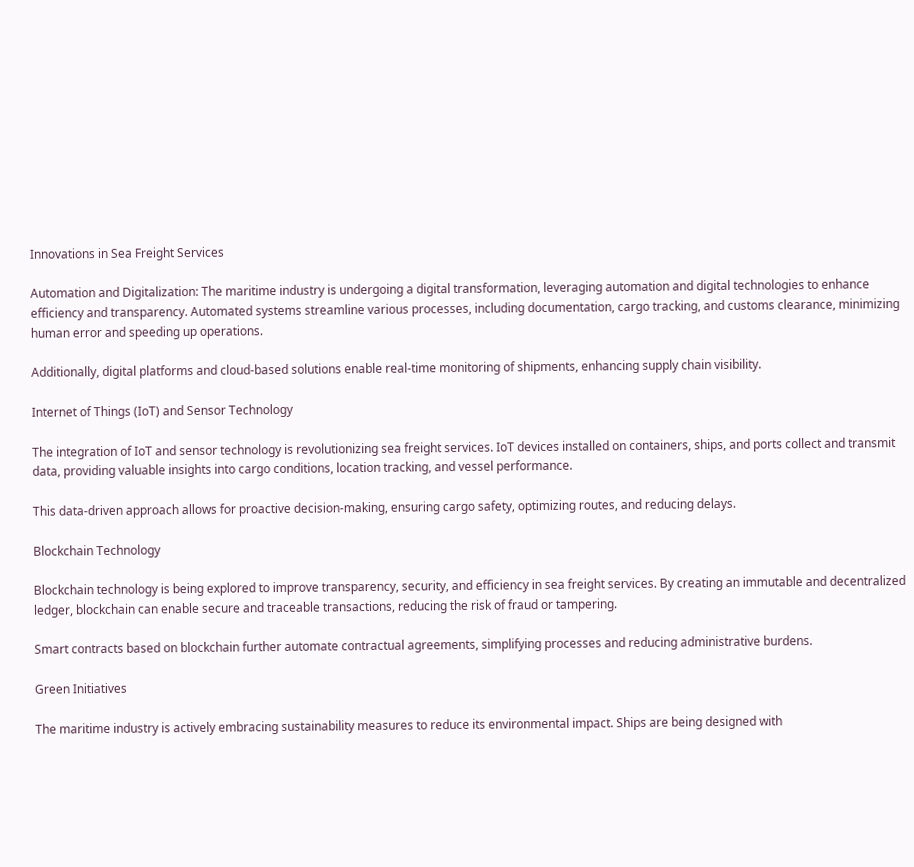Innovations in Sea Freight Services

Automation and Digitalization: The maritime industry is undergoing a digital transformation, leveraging automation and digital technologies to enhance efficiency and transparency. Automated systems streamline various processes, including documentation, cargo tracking, and customs clearance, minimizing human error and speeding up operations.

Additionally, digital platforms and cloud-based solutions enable real-time monitoring of shipments, enhancing supply chain visibility.

Internet of Things (IoT) and Sensor Technology

The integration of IoT and sensor technology is revolutionizing sea freight services. IoT devices installed on containers, ships, and ports collect and transmit data, providing valuable insights into cargo conditions, location tracking, and vessel performance.

This data-driven approach allows for proactive decision-making, ensuring cargo safety, optimizing routes, and reducing delays.

Blockchain Technology

Blockchain technology is being explored to improve transparency, security, and efficiency in sea freight services. By creating an immutable and decentralized ledger, blockchain can enable secure and traceable transactions, reducing the risk of fraud or tampering.

Smart contracts based on blockchain further automate contractual agreements, simplifying processes and reducing administrative burdens.

Green Initiatives

The maritime industry is actively embracing sustainability measures to reduce its environmental impact. Ships are being designed with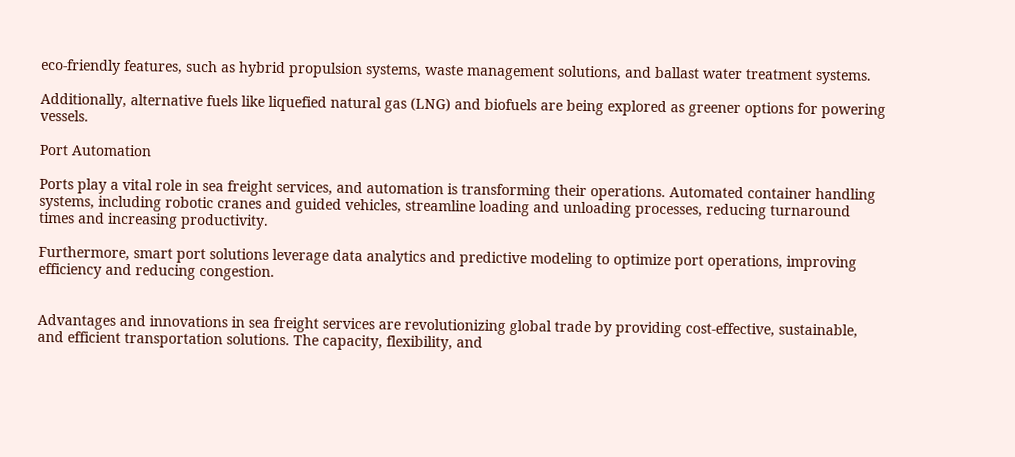eco-friendly features, such as hybrid propulsion systems, waste management solutions, and ballast water treatment systems.

Additionally, alternative fuels like liquefied natural gas (LNG) and biofuels are being explored as greener options for powering vessels.

Port Automation

Ports play a vital role in sea freight services, and automation is transforming their operations. Automated container handling systems, including robotic cranes and guided vehicles, streamline loading and unloading processes, reducing turnaround times and increasing productivity.

Furthermore, smart port solutions leverage data analytics and predictive modeling to optimize port operations, improving efficiency and reducing congestion.


Advantages and innovations in sea freight services are revolutionizing global trade by providing cost-effective, sustainable, and efficient transportation solutions. The capacity, flexibility, and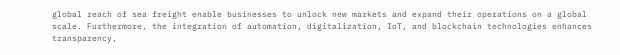global reach of sea freight enable businesses to unlock new markets and expand their operations on a global scale. Furthermore, the integration of automation, digitalization, IoT, and blockchain technologies enhances transparency,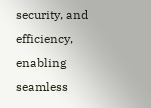security, and efficiency, enabling seamless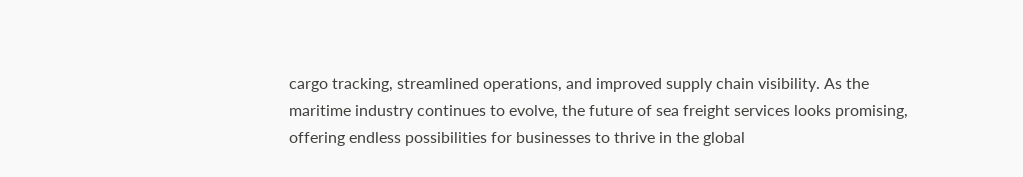cargo tracking, streamlined operations, and improved supply chain visibility. As the maritime industry continues to evolve, the future of sea freight services looks promising, offering endless possibilities for businesses to thrive in the global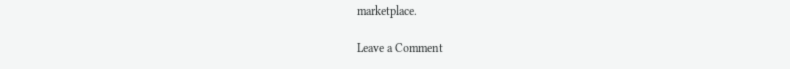marketplace.

Leave a Comment